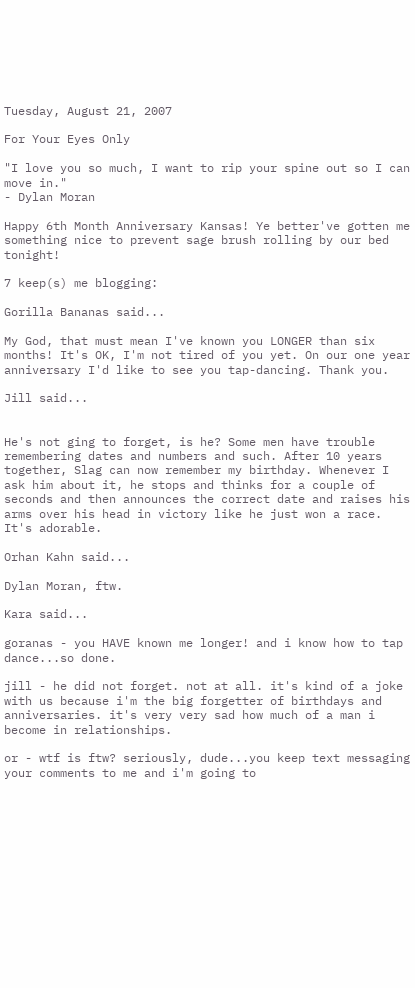Tuesday, August 21, 2007

For Your Eyes Only

"I love you so much, I want to rip your spine out so I can move in."
- Dylan Moran

Happy 6th Month Anniversary Kansas! Ye better've gotten me something nice to prevent sage brush rolling by our bed tonight!

7 keep(s) me blogging:

Gorilla Bananas said...

My God, that must mean I've known you LONGER than six months! It's OK, I'm not tired of you yet. On our one year anniversary I'd like to see you tap-dancing. Thank you.

Jill said...


He's not ging to forget, is he? Some men have trouble remembering dates and numbers and such. After 10 years together, Slag can now remember my birthday. Whenever I ask him about it, he stops and thinks for a couple of seconds and then announces the correct date and raises his arms over his head in victory like he just won a race. It's adorable.

Orhan Kahn said...

Dylan Moran, ftw.

Kara said...

goranas - you HAVE known me longer! and i know how to tap dance...so done.

jill - he did not forget. not at all. it's kind of a joke with us because i'm the big forgetter of birthdays and anniversaries. it's very very sad how much of a man i become in relationships.

or - wtf is ftw? seriously, dude...you keep text messaging your comments to me and i'm going to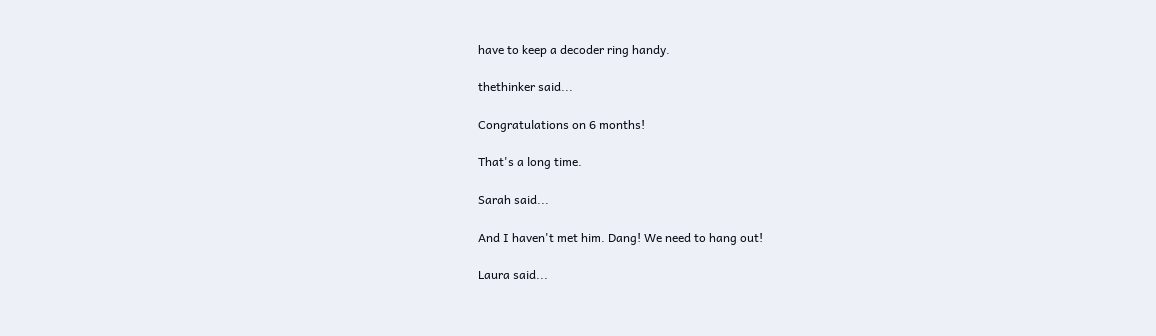have to keep a decoder ring handy.

thethinker said...

Congratulations on 6 months!

That's a long time.

Sarah said...

And I haven't met him. Dang! We need to hang out!

Laura said...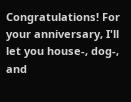Congratulations! For your anniversary, I'll let you house-, dog-, and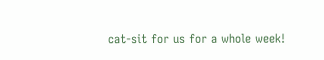cat-sit for us for a whole week!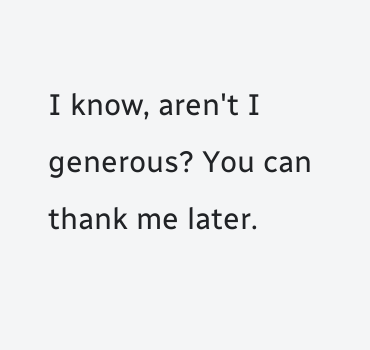I know, aren't I generous? You can thank me later.